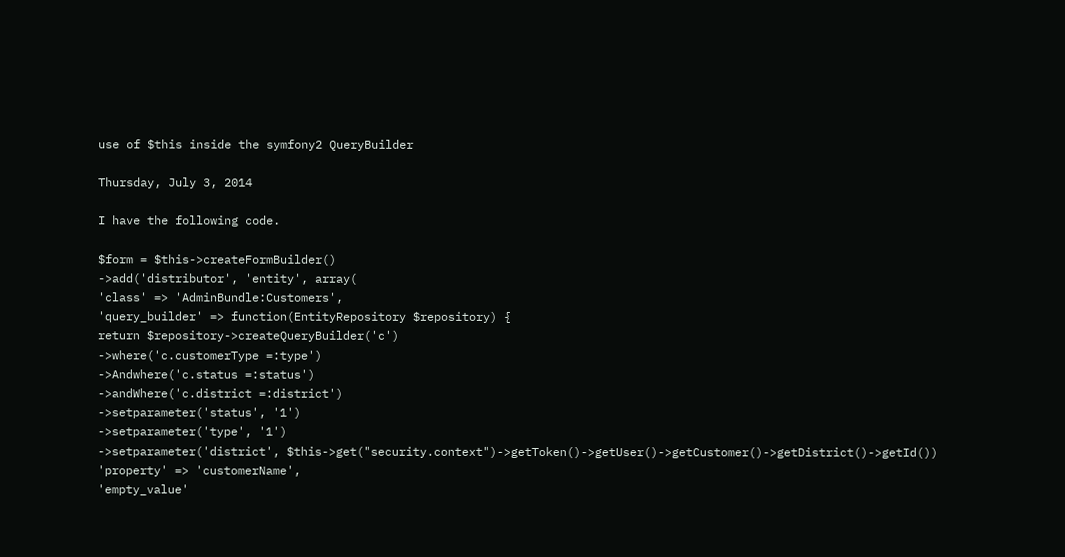use of $this inside the symfony2 QueryBuilder

Thursday, July 3, 2014

I have the following code.

$form = $this->createFormBuilder()
->add('distributor', 'entity', array(
'class' => 'AdminBundle:Customers',
'query_builder' => function(EntityRepository $repository) {
return $repository->createQueryBuilder('c')
->where('c.customerType =:type')
->Andwhere('c.status =:status')
->andWhere('c.district =:district')
->setparameter('status', '1')
->setparameter('type', '1')
->setparameter('district', $this->get("security.context")->getToken()->getUser()->getCustomer()->getDistrict()->getId())
'property' => 'customerName',
'empty_value'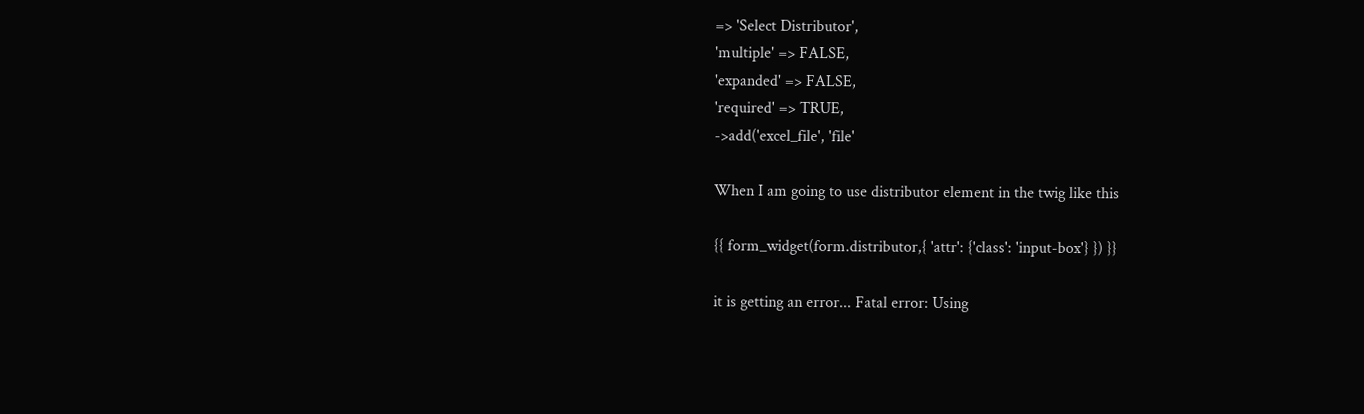=> 'Select Distributor',
'multiple' => FALSE,
'expanded' => FALSE,
'required' => TRUE,
->add('excel_file', 'file'

When I am going to use distributor element in the twig like this

{{ form_widget(form.distributor,{ 'attr': {'class': 'input-box'} }) }}

it is getting an error... Fatal error: Using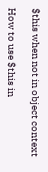$this when not in object context

How to use $this in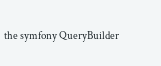the symfony QueryBuilder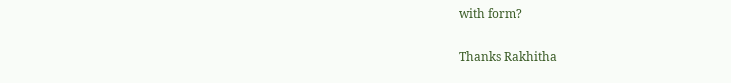with form?

Thanks Rakhitha